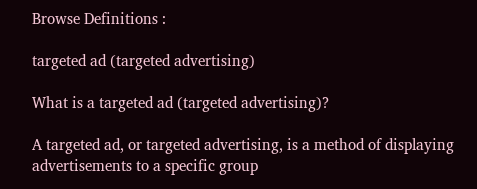Browse Definitions :

targeted ad (targeted advertising)

What is a targeted ad (targeted advertising)?

A targeted ad, or targeted advertising, is a method of displaying advertisements to a specific group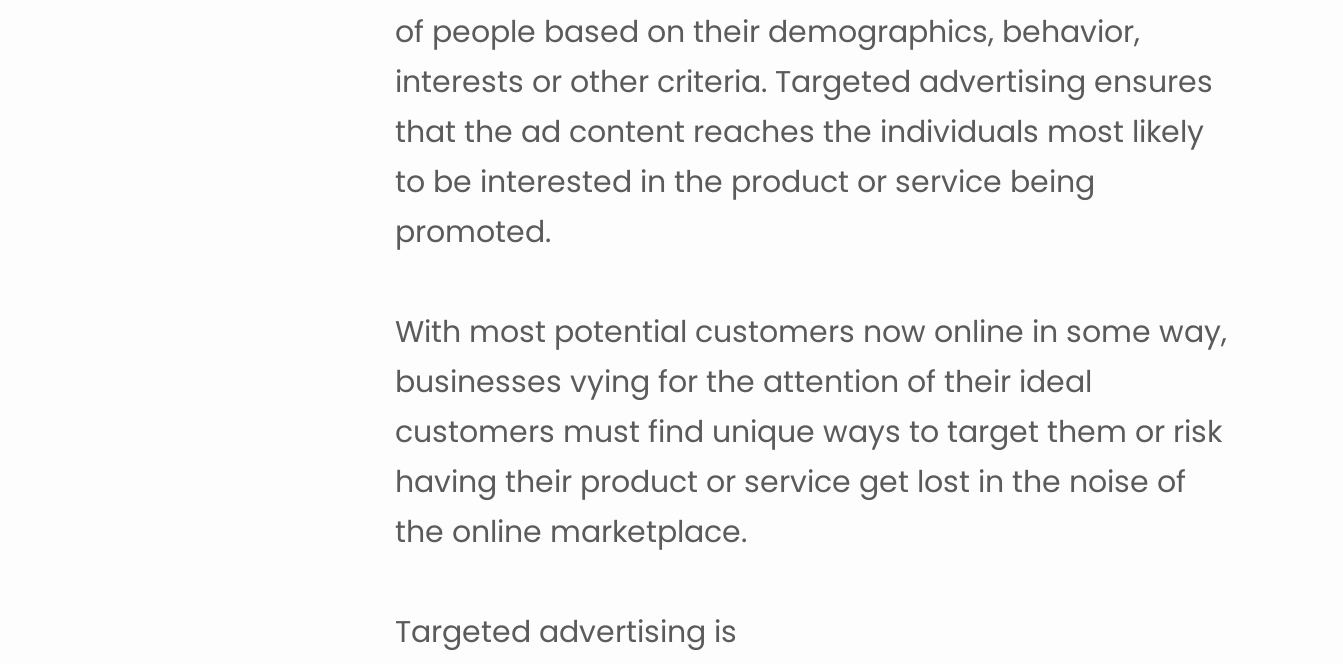of people based on their demographics, behavior, interests or other criteria. Targeted advertising ensures that the ad content reaches the individuals most likely to be interested in the product or service being promoted.

With most potential customers now online in some way, businesses vying for the attention of their ideal customers must find unique ways to target them or risk having their product or service get lost in the noise of the online marketplace.

Targeted advertising is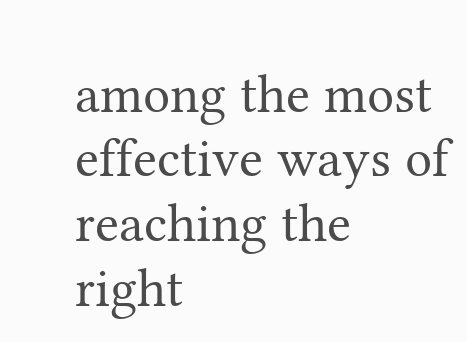among the most effective ways of reaching the right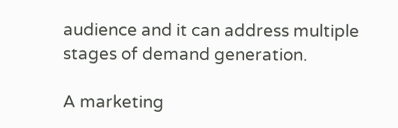audience and it can address multiple stages of demand generation.

A marketing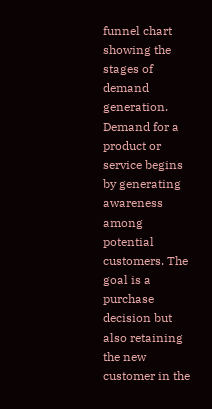funnel chart showing the stages of demand generation.
Demand for a product or service begins by generating awareness among potential customers. The goal is a purchase decision but also retaining the new customer in the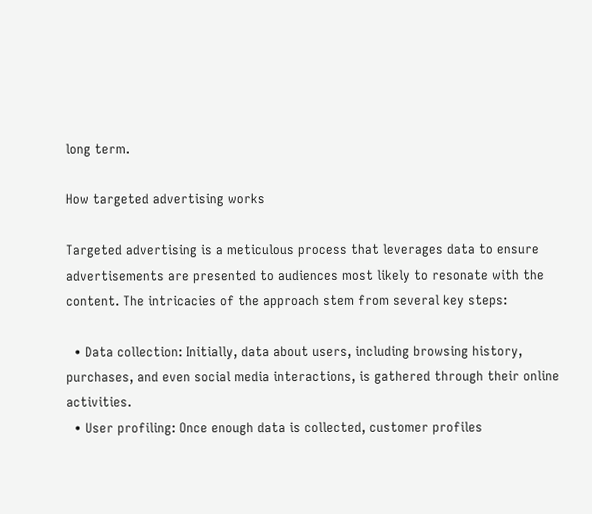long term.

How targeted advertising works

Targeted advertising is a meticulous process that leverages data to ensure advertisements are presented to audiences most likely to resonate with the content. The intricacies of the approach stem from several key steps:

  • Data collection: Initially, data about users, including browsing history, purchases, and even social media interactions, is gathered through their online activities.
  • User profiling: Once enough data is collected, customer profiles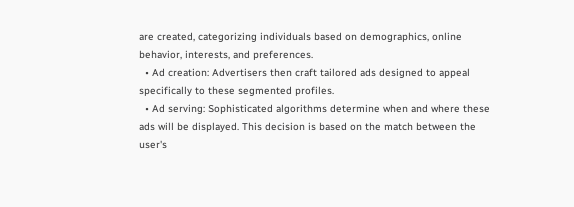are created, categorizing individuals based on demographics, online behavior, interests, and preferences.
  • Ad creation: Advertisers then craft tailored ads designed to appeal specifically to these segmented profiles.
  • Ad serving: Sophisticated algorithms determine when and where these ads will be displayed. This decision is based on the match between the user's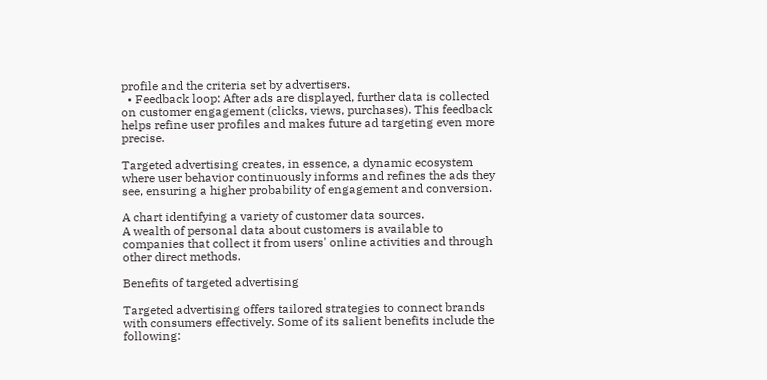profile and the criteria set by advertisers.
  • Feedback loop: After ads are displayed, further data is collected on customer engagement (clicks, views, purchases). This feedback helps refine user profiles and makes future ad targeting even more precise.

Targeted advertising creates, in essence, a dynamic ecosystem where user behavior continuously informs and refines the ads they see, ensuring a higher probability of engagement and conversion.

A chart identifying a variety of customer data sources.
A wealth of personal data about customers is available to companies that collect it from users' online activities and through other direct methods.

Benefits of targeted advertising

Targeted advertising offers tailored strategies to connect brands with consumers effectively. Some of its salient benefits include the following: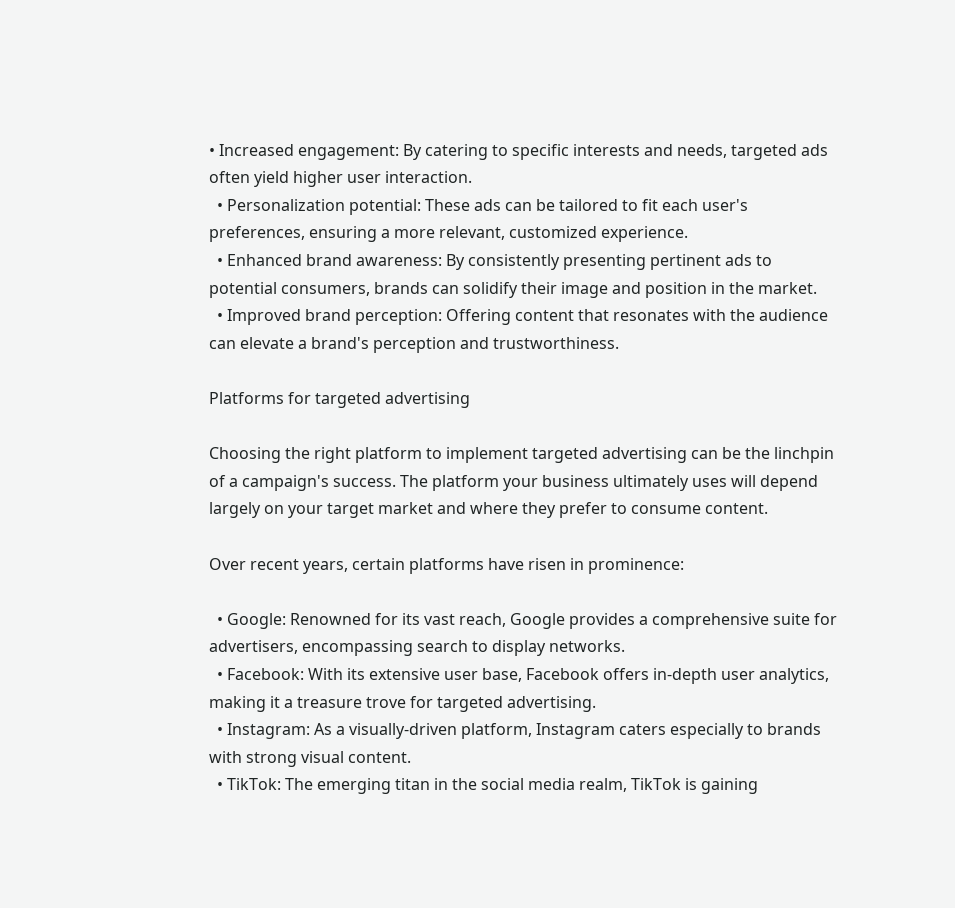• Increased engagement: By catering to specific interests and needs, targeted ads often yield higher user interaction.
  • Personalization potential: These ads can be tailored to fit each user's preferences, ensuring a more relevant, customized experience.
  • Enhanced brand awareness: By consistently presenting pertinent ads to potential consumers, brands can solidify their image and position in the market.
  • Improved brand perception: Offering content that resonates with the audience can elevate a brand's perception and trustworthiness.

Platforms for targeted advertising

Choosing the right platform to implement targeted advertising can be the linchpin of a campaign's success. The platform your business ultimately uses will depend largely on your target market and where they prefer to consume content.

Over recent years, certain platforms have risen in prominence:

  • Google: Renowned for its vast reach, Google provides a comprehensive suite for advertisers, encompassing search to display networks.
  • Facebook: With its extensive user base, Facebook offers in-depth user analytics, making it a treasure trove for targeted advertising.
  • Instagram: As a visually-driven platform, Instagram caters especially to brands with strong visual content.
  • TikTok: The emerging titan in the social media realm, TikTok is gaining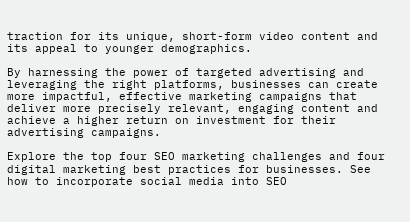traction for its unique, short-form video content and its appeal to younger demographics.

By harnessing the power of targeted advertising and leveraging the right platforms, businesses can create more impactful, effective marketing campaigns that deliver more precisely relevant, engaging content and achieve a higher return on investment for their advertising campaigns.

Explore the top four SEO marketing challenges and four digital marketing best practices for businesses. See how to incorporate social media into SEO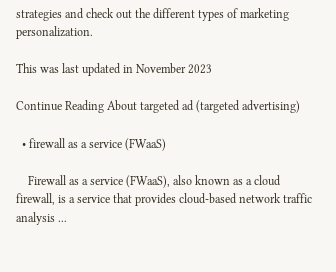strategies and check out the different types of marketing personalization.

This was last updated in November 2023

Continue Reading About targeted ad (targeted advertising)

  • firewall as a service (FWaaS)

    Firewall as a service (FWaaS), also known as a cloud firewall, is a service that provides cloud-based network traffic analysis ...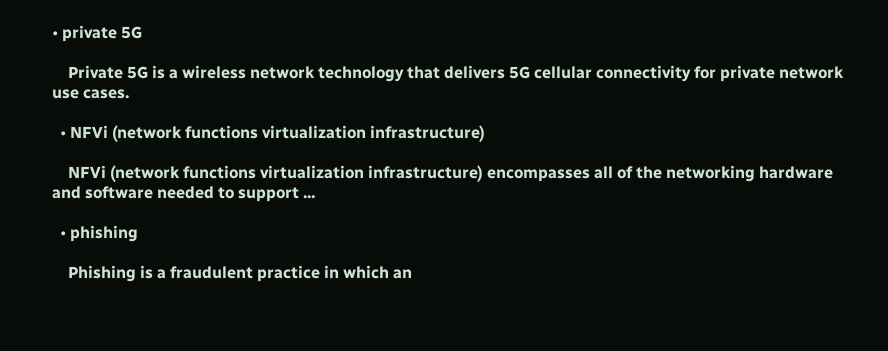• private 5G

    Private 5G is a wireless network technology that delivers 5G cellular connectivity for private network use cases.

  • NFVi (network functions virtualization infrastructure)

    NFVi (network functions virtualization infrastructure) encompasses all of the networking hardware and software needed to support ...

  • phishing

    Phishing is a fraudulent practice in which an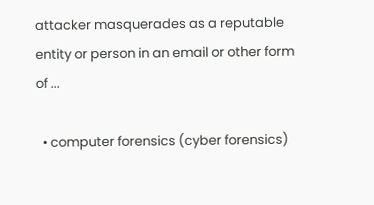attacker masquerades as a reputable entity or person in an email or other form of ...

  • computer forensics (cyber forensics)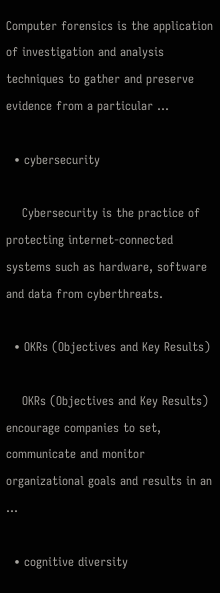Computer forensics is the application of investigation and analysis techniques to gather and preserve evidence from a particular ...

  • cybersecurity

    Cybersecurity is the practice of protecting internet-connected systems such as hardware, software and data from cyberthreats.

  • OKRs (Objectives and Key Results)

    OKRs (Objectives and Key Results) encourage companies to set, communicate and monitor organizational goals and results in an ...

  • cognitive diversity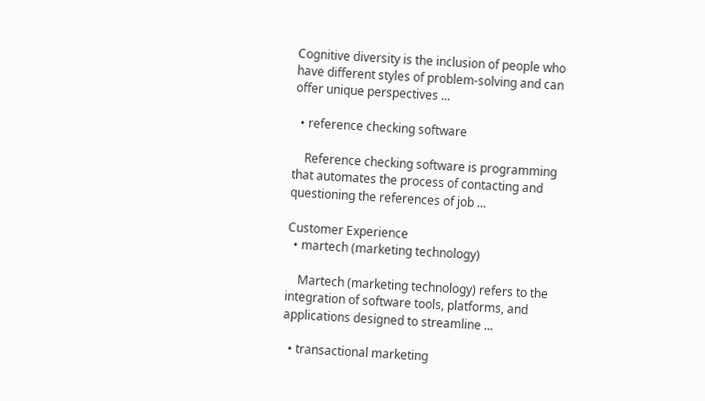Cognitive diversity is the inclusion of people who have different styles of problem-solving and can offer unique perspectives ...

  • reference checking software

    Reference checking software is programming that automates the process of contacting and questioning the references of job ...

Customer Experience
  • martech (marketing technology)

    Martech (marketing technology) refers to the integration of software tools, platforms, and applications designed to streamline ...

  • transactional marketing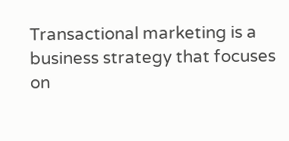Transactional marketing is a business strategy that focuses on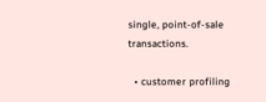single, point-of-sale transactions.

  • customer profiling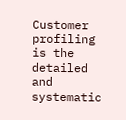Customer profiling is the detailed and systematic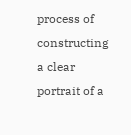process of constructing a clear portrait of a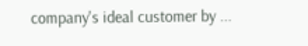company's ideal customer by ...